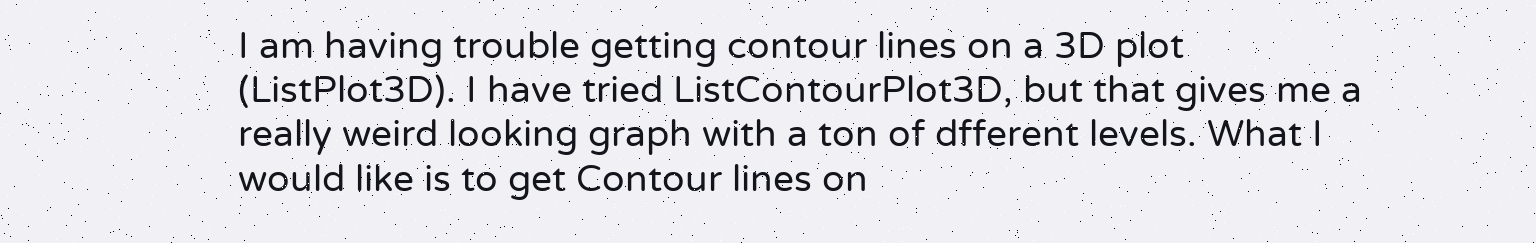I am having trouble getting contour lines on a 3D plot (ListPlot3D). I have tried ListContourPlot3D, but that gives me a really weird looking graph with a ton of dfferent levels. What I would like is to get Contour lines on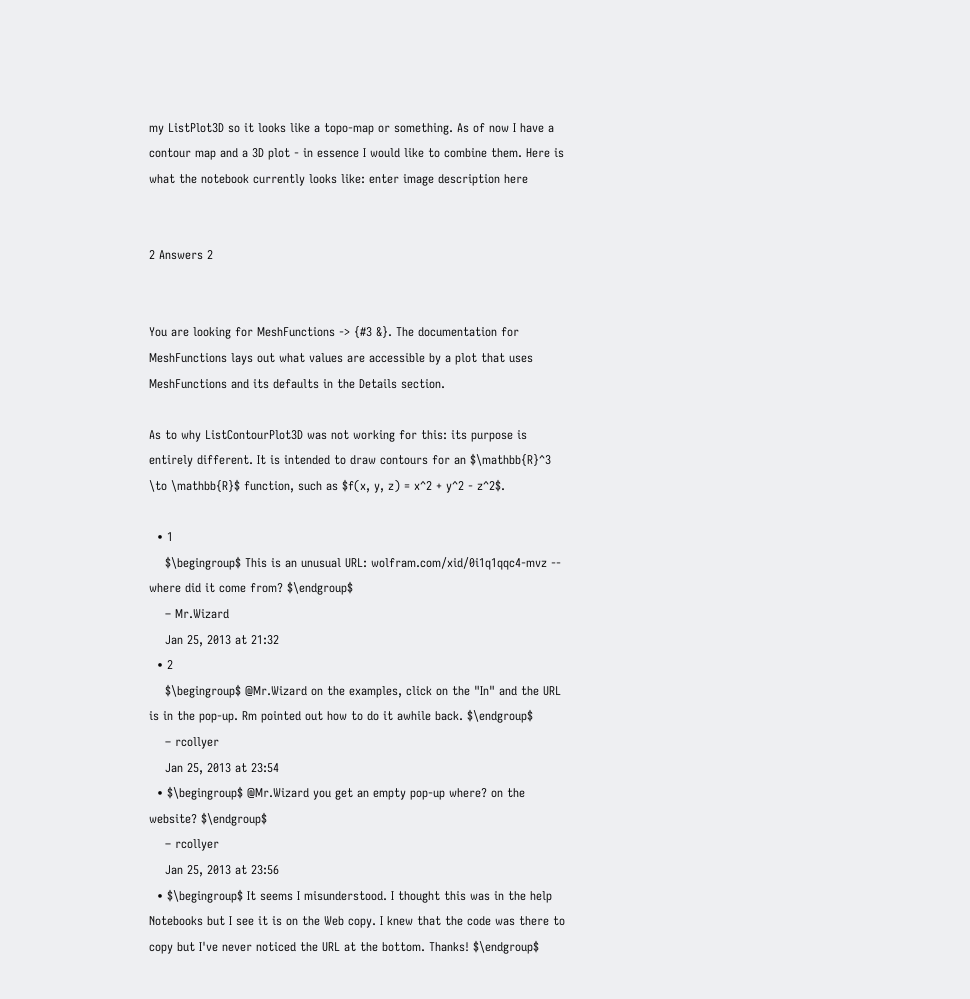my ListPlot3D so it looks like a topo-map or something. As of now I have a contour map and a 3D plot - in essence I would like to combine them. Here is what the notebook currently looks like: enter image description here


2 Answers 2


You are looking for MeshFunctions -> {#3 &}. The documentation for MeshFunctions lays out what values are accessible by a plot that uses MeshFunctions and its defaults in the Details section.

As to why ListContourPlot3D was not working for this: its purpose is entirely different. It is intended to draw contours for an $\mathbb{R}^3 \to \mathbb{R}$ function, such as $f(x, y, z) = x^2 + y^2 - z^2$.

  • 1
    $\begingroup$ This is an unusual URL: wolfram.com/xid/0i1q1qqc4-mvz -- where did it come from? $\endgroup$
    – Mr.Wizard
    Jan 25, 2013 at 21:32
  • 2
    $\begingroup$ @Mr.Wizard on the examples, click on the "In" and the URL is in the pop-up. Rm pointed out how to do it awhile back. $\endgroup$
    – rcollyer
    Jan 25, 2013 at 23:54
  • $\begingroup$ @Mr.Wizard you get an empty pop-up where? on the website? $\endgroup$
    – rcollyer
    Jan 25, 2013 at 23:56
  • $\begingroup$ It seems I misunderstood. I thought this was in the help Notebooks but I see it is on the Web copy. I knew that the code was there to copy but I've never noticed the URL at the bottom. Thanks! $\endgroup$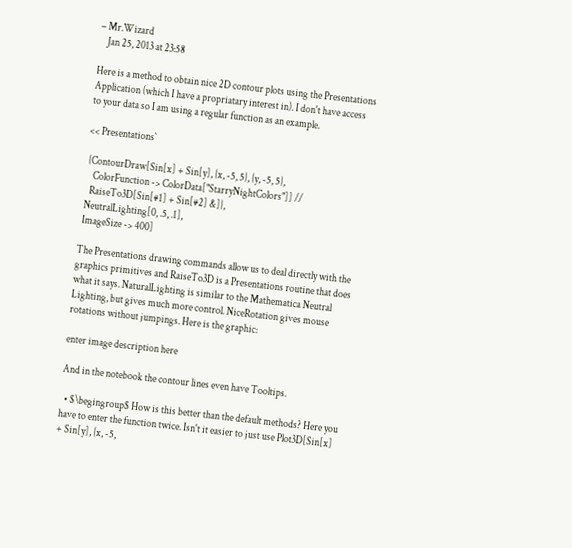– Mr.Wizard
    Jan 25, 2013 at 23:58

Here is a method to obtain nice 2D contour plots using the Presentations Application (which I have a propriatary interest in). I don't have access to your data so I am using a regular function as an example.

<< Presentations`

 {ContourDraw[Sin[x] + Sin[y], {x, -5, 5}, {y, -5, 5},
    ColorFunction -> ColorData["StarryNightColors"]] //
   RaiseTo3D[Sin[#1] + Sin[#2] &]},
 NeutralLighting[0, .5, .1],
 ImageSize -> 400]

The Presentations drawing commands allow us to deal directly with the graphics primitives and RaiseTo3D is a Presentations routine that does what it says. NaturalLighting is similar to the Mathematica Neutral Lighting, but gives much more control. NiceRotation gives mouse rotations without jumpings. Here is the graphic:

enter image description here

And in the notebook the contour lines even have Tooltips.

  • $\begingroup$ How is this better than the default methods? Here you have to enter the function twice. Isn't it easier to just use Plot3D[Sin[x] + Sin[y], {x, -5,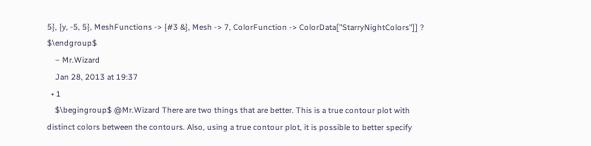5}, {y, -5, 5}, MeshFunctions -> {#3 &}, Mesh -> 7, ColorFunction -> ColorData["StarryNightColors"]] ? $\endgroup$
    – Mr.Wizard
    Jan 28, 2013 at 19:37
  • 1
    $\begingroup$ @Mr.Wizard There are two things that are better. This is a true contour plot with distinct colors between the contours. Also, using a true contour plot, it is possible to better specify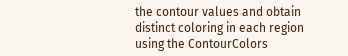the contour values and obtain distinct coloring in each region using the ContourColors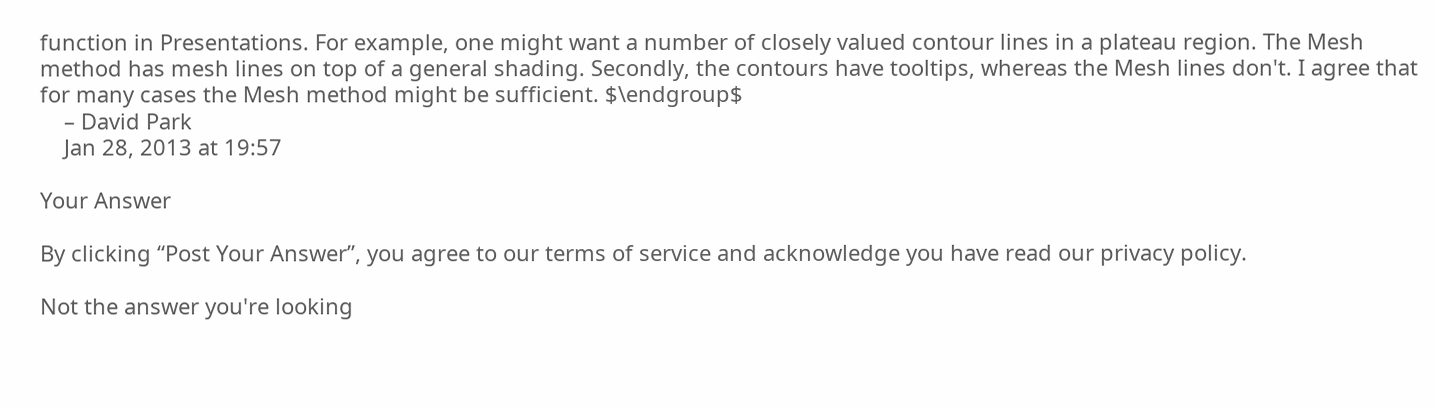function in Presentations. For example, one might want a number of closely valued contour lines in a plateau region. The Mesh method has mesh lines on top of a general shading. Secondly, the contours have tooltips, whereas the Mesh lines don't. I agree that for many cases the Mesh method might be sufficient. $\endgroup$
    – David Park
    Jan 28, 2013 at 19:57

Your Answer

By clicking “Post Your Answer”, you agree to our terms of service and acknowledge you have read our privacy policy.

Not the answer you're looking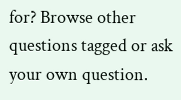for? Browse other questions tagged or ask your own question.